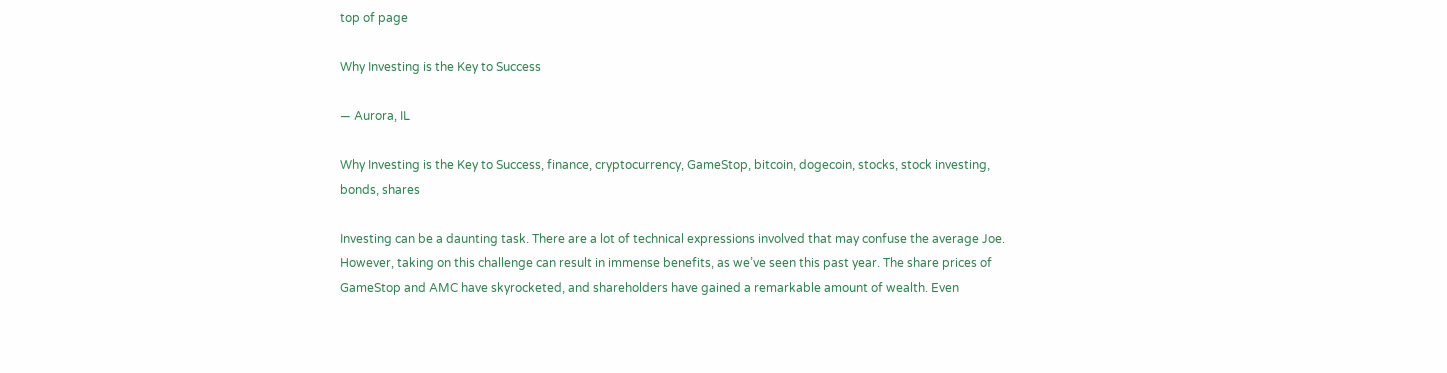top of page

Why Investing is the Key to Success

— Aurora, IL

Why Investing is the Key to Success, finance, cryptocurrency, GameStop, bitcoin, dogecoin, stocks, stock investing, bonds, shares

Investing can be a daunting task. There are a lot of technical expressions involved that may confuse the average Joe. However, taking on this challenge can result in immense benefits, as we’ve seen this past year. The share prices of GameStop and AMC have skyrocketed, and shareholders have gained a remarkable amount of wealth. Even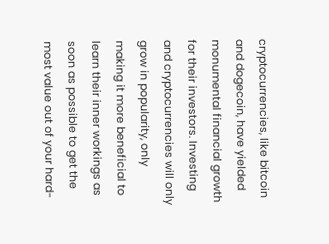cryptocurrencies, like bitcoin and dogecoin, have yielded monumental financial growth for their investors. Investing and cryptocurrencies will only grow in popularity, only making it more beneficial to learn their inner workings as soon as possible to get the most value out of your hard-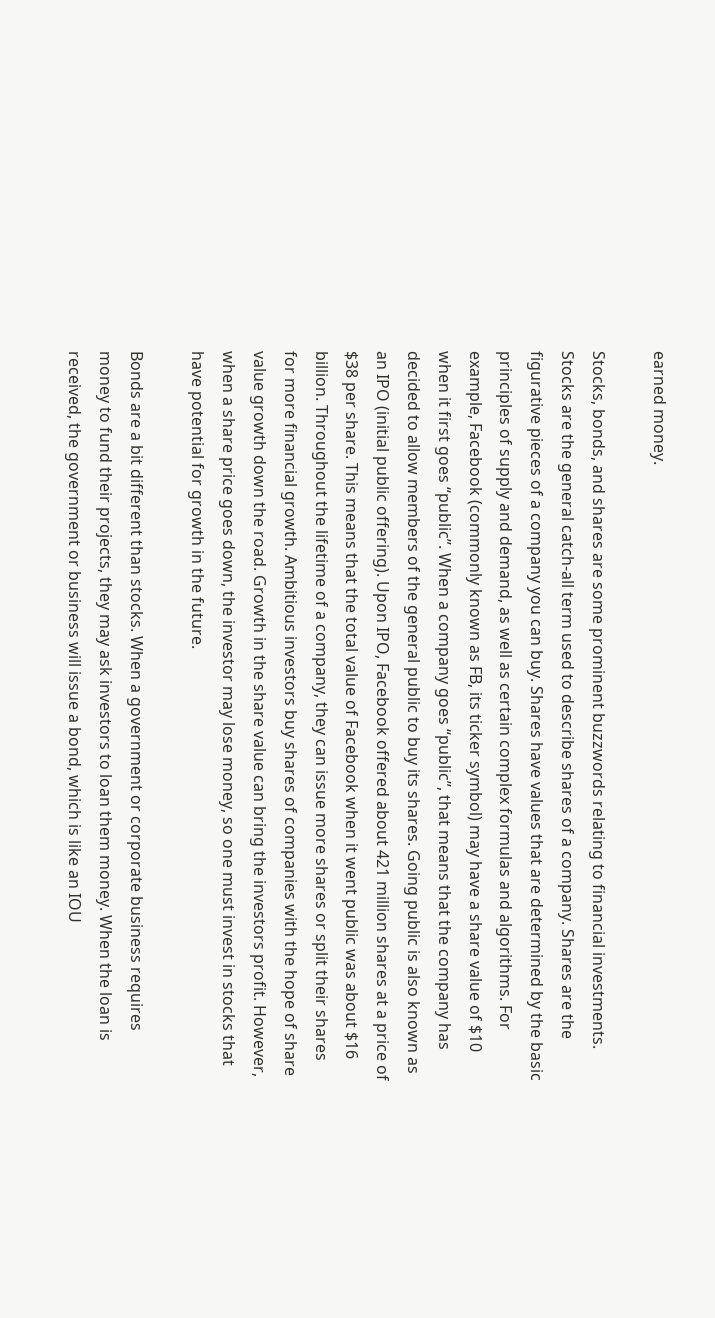earned money.

Stocks, bonds, and shares are some prominent buzzwords relating to financial investments. Stocks are the general catch-all term used to describe shares of a company. Shares are the figurative pieces of a company you can buy. Shares have values that are determined by the basic principles of supply and demand, as well as certain complex formulas and algorithms. For example, Facebook (commonly known as FB, its ticker symbol) may have a share value of $10 when it first goes “public”. When a company goes “public”, that means that the company has decided to allow members of the general public to buy its shares. Going public is also known as an IPO (initial public offering). Upon IPO, Facebook offered about 421 million shares at a price of $38 per share. This means that the total value of Facebook when it went public was about $16 billion. Throughout the lifetime of a company, they can issue more shares or split their shares for more financial growth. Ambitious investors buy shares of companies with the hope of share value growth down the road. Growth in the share value can bring the investors profit. However, when a share price goes down, the investor may lose money, so one must invest in stocks that have potential for growth in the future.

Bonds are a bit different than stocks. When a government or corporate business requires money to fund their projects, they may ask investors to loan them money. When the loan is received, the government or business will issue a bond, which is like an IOU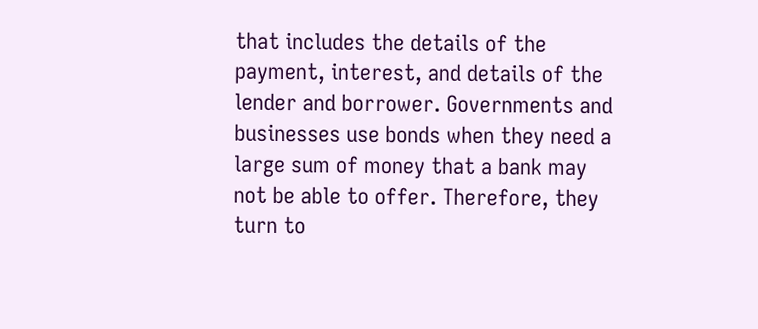that includes the details of the payment, interest, and details of the lender and borrower. Governments and businesses use bonds when they need a large sum of money that a bank may not be able to offer. Therefore, they turn to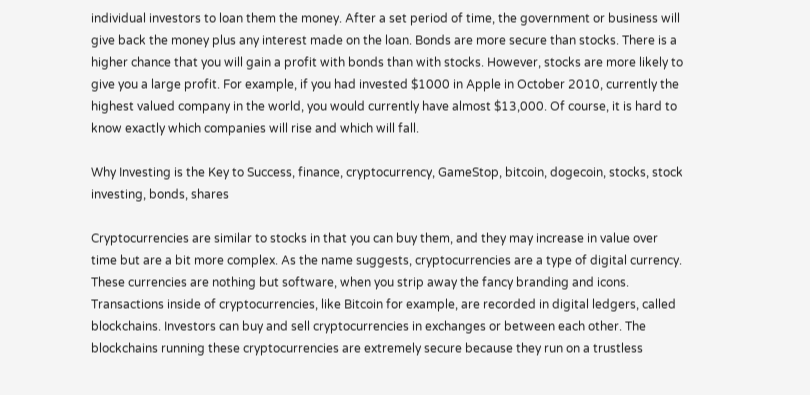individual investors to loan them the money. After a set period of time, the government or business will give back the money plus any interest made on the loan. Bonds are more secure than stocks. There is a higher chance that you will gain a profit with bonds than with stocks. However, stocks are more likely to give you a large profit. For example, if you had invested $1000 in Apple in October 2010, currently the highest valued company in the world, you would currently have almost $13,000. Of course, it is hard to know exactly which companies will rise and which will fall.

Why Investing is the Key to Success, finance, cryptocurrency, GameStop, bitcoin, dogecoin, stocks, stock investing, bonds, shares

Cryptocurrencies are similar to stocks in that you can buy them, and they may increase in value over time but are a bit more complex. As the name suggests, cryptocurrencies are a type of digital currency. These currencies are nothing but software, when you strip away the fancy branding and icons. Transactions inside of cryptocurrencies, like Bitcoin for example, are recorded in digital ledgers, called blockchains. Investors can buy and sell cryptocurrencies in exchanges or between each other. The blockchains running these cryptocurrencies are extremely secure because they run on a trustless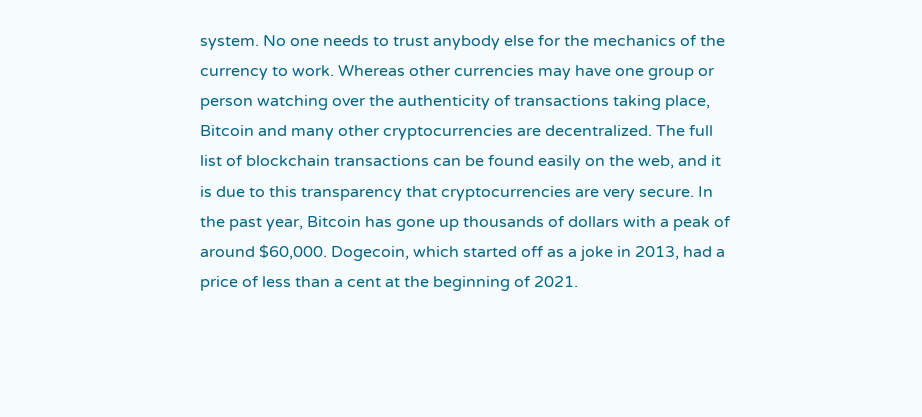system. No one needs to trust anybody else for the mechanics of the currency to work. Whereas other currencies may have one group or person watching over the authenticity of transactions taking place, Bitcoin and many other cryptocurrencies are decentralized. The full list of blockchain transactions can be found easily on the web, and it is due to this transparency that cryptocurrencies are very secure. In the past year, Bitcoin has gone up thousands of dollars with a peak of around $60,000. Dogecoin, which started off as a joke in 2013, had a price of less than a cent at the beginning of 2021.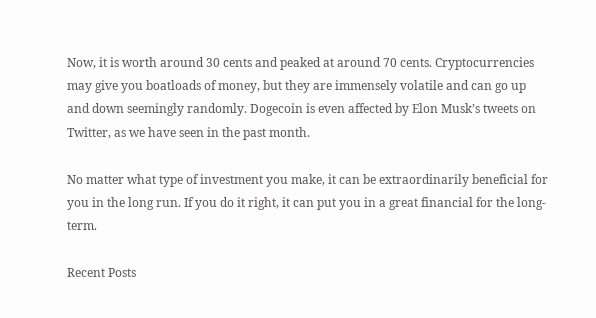Now, it is worth around 30 cents and peaked at around 70 cents. Cryptocurrencies may give you boatloads of money, but they are immensely volatile and can go up and down seemingly randomly. Dogecoin is even affected by Elon Musk’s tweets on Twitter, as we have seen in the past month.

No matter what type of investment you make, it can be extraordinarily beneficial for you in the long run. If you do it right, it can put you in a great financial for the long-term.

Recent Posts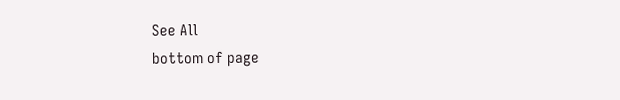See All
bottom of page